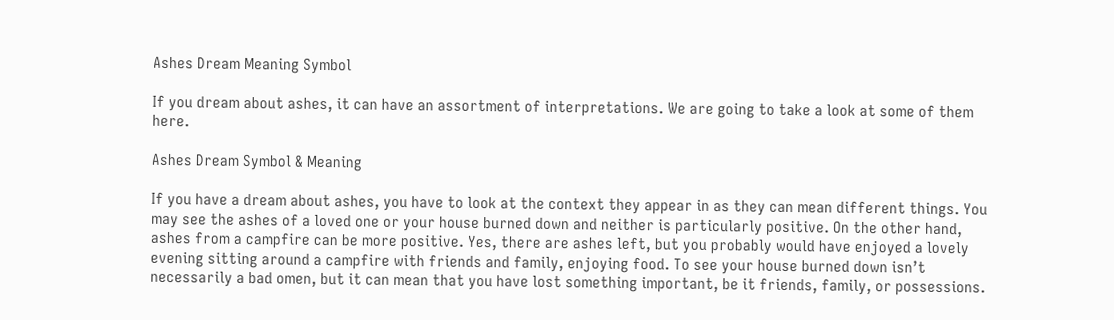Ashes Dream Meaning Symbol

If you dream about ashes, it can have an assortment of interpretations. We are going to take a look at some of them here.

Ashes Dream Symbol & Meaning

If you have a dream about ashes, you have to look at the context they appear in as they can mean different things. You may see the ashes of a loved one or your house burned down and neither is particularly positive. On the other hand, ashes from a campfire can be more positive. Yes, there are ashes left, but you probably would have enjoyed a lovely evening sitting around a campfire with friends and family, enjoying food. To see your house burned down isn’t necessarily a bad omen, but it can mean that you have lost something important, be it friends, family, or possessions.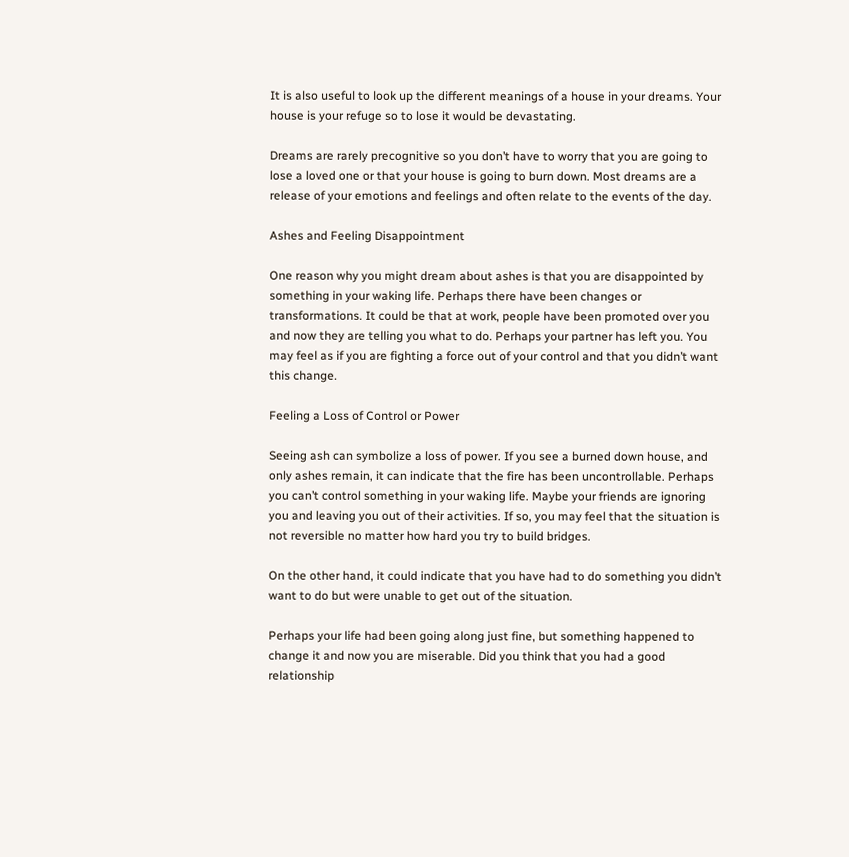It is also useful to look up the different meanings of a house in your dreams. Your house is your refuge so to lose it would be devastating.

Dreams are rarely precognitive so you don’t have to worry that you are going to lose a loved one or that your house is going to burn down. Most dreams are a release of your emotions and feelings and often relate to the events of the day.

Ashes and Feeling Disappointment

One reason why you might dream about ashes is that you are disappointed by something in your waking life. Perhaps there have been changes or transformations. It could be that at work, people have been promoted over you and now they are telling you what to do. Perhaps your partner has left you. You may feel as if you are fighting a force out of your control and that you didn’t want this change.

Feeling a Loss of Control or Power

Seeing ash can symbolize a loss of power. If you see a burned down house, and only ashes remain, it can indicate that the fire has been uncontrollable. Perhaps you can’t control something in your waking life. Maybe your friends are ignoring you and leaving you out of their activities. If so, you may feel that the situation is not reversible no matter how hard you try to build bridges.

On the other hand, it could indicate that you have had to do something you didn’t want to do but were unable to get out of the situation.

Perhaps your life had been going along just fine, but something happened to change it and now you are miserable. Did you think that you had a good relationship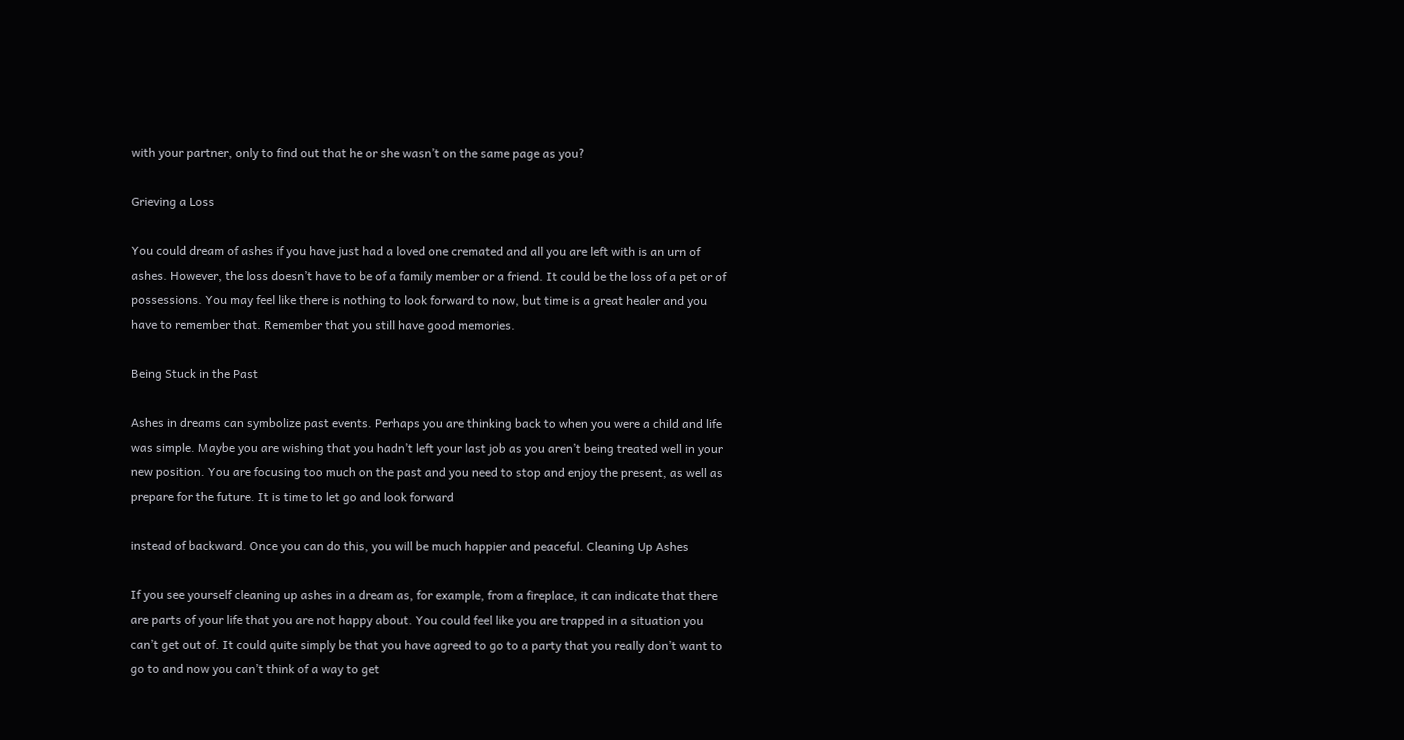with your partner, only to find out that he or she wasn’t on the same page as you?

Grieving a Loss

You could dream of ashes if you have just had a loved one cremated and all you are left with is an urn of ashes. However, the loss doesn’t have to be of a family member or a friend. It could be the loss of a pet or of possessions. You may feel like there is nothing to look forward to now, but time is a great healer and you have to remember that. Remember that you still have good memories.

Being Stuck in the Past

Ashes in dreams can symbolize past events. Perhaps you are thinking back to when you were a child and life was simple. Maybe you are wishing that you hadn’t left your last job as you aren’t being treated well in your new position. You are focusing too much on the past and you need to stop and enjoy the present, as well as prepare for the future. It is time to let go and look forward

instead of backward. Once you can do this, you will be much happier and peaceful. Cleaning Up Ashes

If you see yourself cleaning up ashes in a dream as, for example, from a fireplace, it can indicate that there are parts of your life that you are not happy about. You could feel like you are trapped in a situation you can’t get out of. It could quite simply be that you have agreed to go to a party that you really don’t want to go to and now you can’t think of a way to get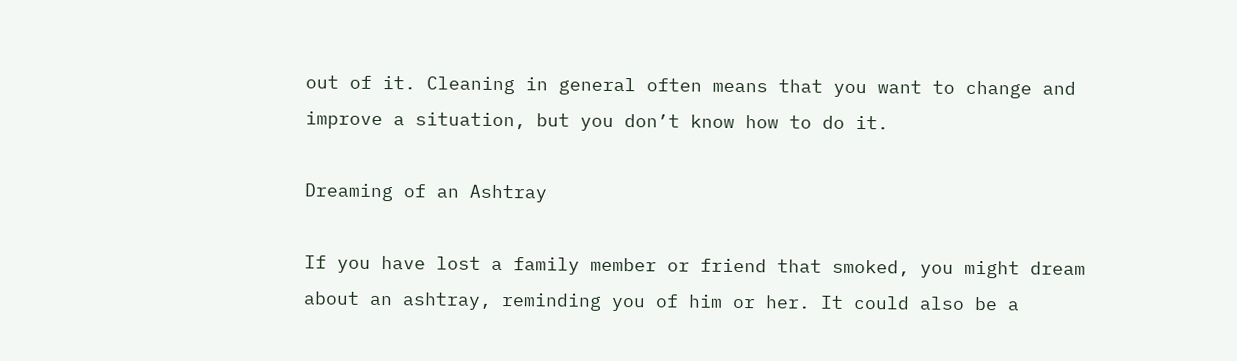out of it. Cleaning in general often means that you want to change and improve a situation, but you don’t know how to do it.

Dreaming of an Ashtray

If you have lost a family member or friend that smoked, you might dream about an ashtray, reminding you of him or her. It could also be a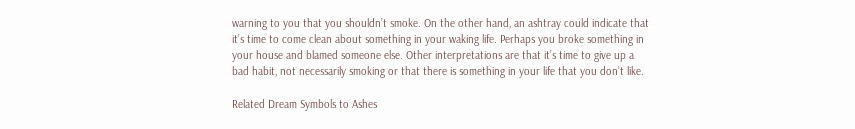warning to you that you shouldn’t smoke. On the other hand, an ashtray could indicate that it’s time to come clean about something in your waking life. Perhaps you broke something in your house and blamed someone else. Other interpretations are that it’s time to give up a bad habit, not necessarily smoking or that there is something in your life that you don’t like.

Related Dream Symbols to Ashes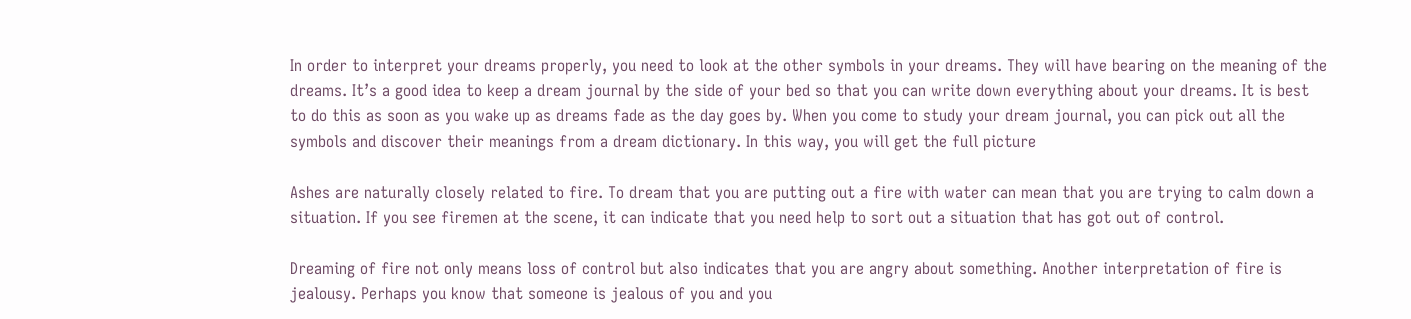In order to interpret your dreams properly, you need to look at the other symbols in your dreams. They will have bearing on the meaning of the dreams. It’s a good idea to keep a dream journal by the side of your bed so that you can write down everything about your dreams. It is best to do this as soon as you wake up as dreams fade as the day goes by. When you come to study your dream journal, you can pick out all the symbols and discover their meanings from a dream dictionary. In this way, you will get the full picture

Ashes are naturally closely related to fire. To dream that you are putting out a fire with water can mean that you are trying to calm down a situation. If you see firemen at the scene, it can indicate that you need help to sort out a situation that has got out of control.

Dreaming of fire not only means loss of control but also indicates that you are angry about something. Another interpretation of fire is jealousy. Perhaps you know that someone is jealous of you and you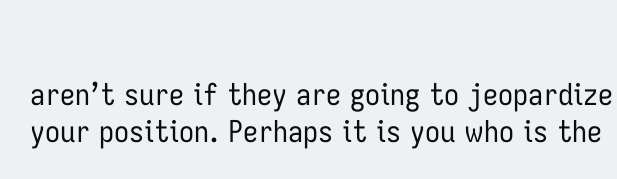aren’t sure if they are going to jeopardize your position. Perhaps it is you who is the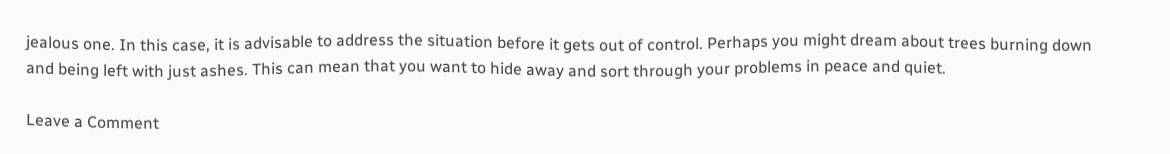jealous one. In this case, it is advisable to address the situation before it gets out of control. Perhaps you might dream about trees burning down and being left with just ashes. This can mean that you want to hide away and sort through your problems in peace and quiet.

Leave a Comment